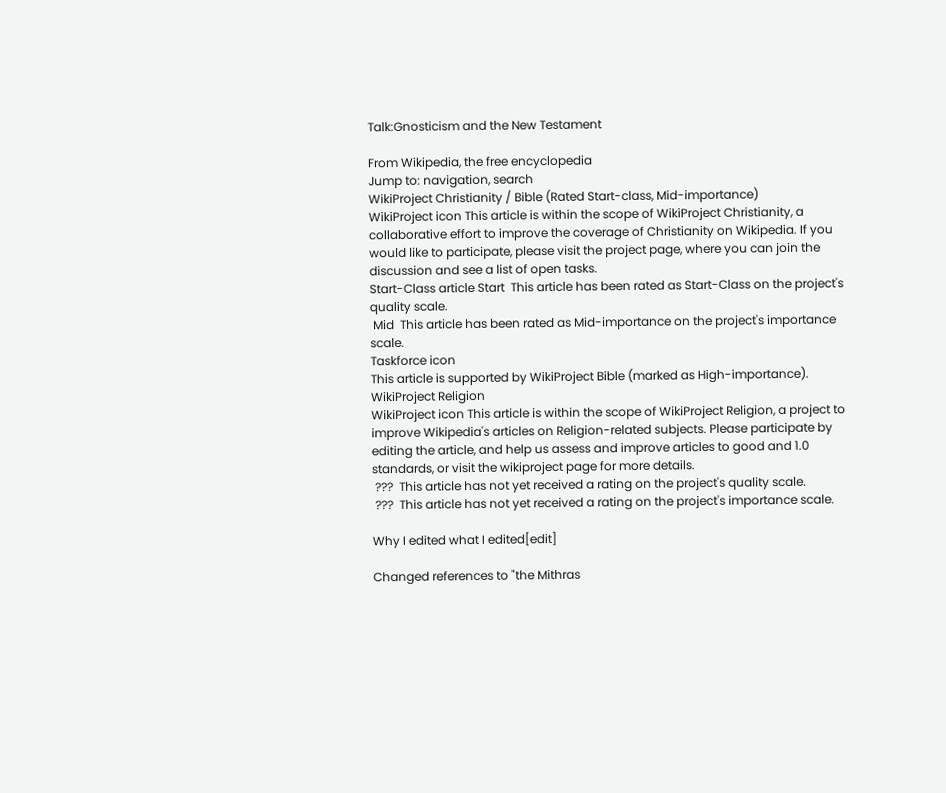Talk:Gnosticism and the New Testament

From Wikipedia, the free encyclopedia
Jump to: navigation, search
WikiProject Christianity / Bible (Rated Start-class, Mid-importance)
WikiProject icon This article is within the scope of WikiProject Christianity, a collaborative effort to improve the coverage of Christianity on Wikipedia. If you would like to participate, please visit the project page, where you can join the discussion and see a list of open tasks.
Start-Class article Start  This article has been rated as Start-Class on the project's quality scale.
 Mid  This article has been rated as Mid-importance on the project's importance scale.
Taskforce icon
This article is supported by WikiProject Bible (marked as High-importance).
WikiProject Religion
WikiProject icon This article is within the scope of WikiProject Religion, a project to improve Wikipedia's articles on Religion-related subjects. Please participate by editing the article, and help us assess and improve articles to good and 1.0 standards, or visit the wikiproject page for more details.
 ???  This article has not yet received a rating on the project's quality scale.
 ???  This article has not yet received a rating on the project's importance scale.

Why I edited what I edited[edit]

Changed references to "the Mithras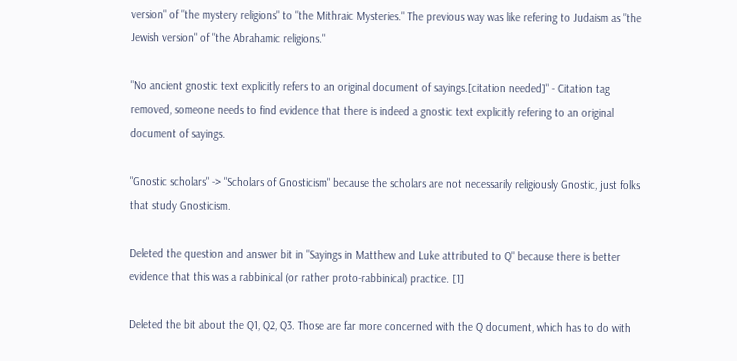version" of "the mystery religions" to "the Mithraic Mysteries." The previous way was like refering to Judaism as "the Jewish version" of "the Abrahamic religions."

"No ancient gnostic text explicitly refers to an original document of sayings.[citation needed]" - Citation tag removed, someone needs to find evidence that there is indeed a gnostic text explicitly refering to an original document of sayings.

"Gnostic scholars" -> "Scholars of Gnosticism" because the scholars are not necessarily religiously Gnostic, just folks that study Gnosticism.

Deleted the question and answer bit in "Sayings in Matthew and Luke attributed to Q" because there is better evidence that this was a rabbinical (or rather proto-rabbinical) practice. [1]

Deleted the bit about the Q1, Q2, Q3. Those are far more concerned with the Q document, which has to do with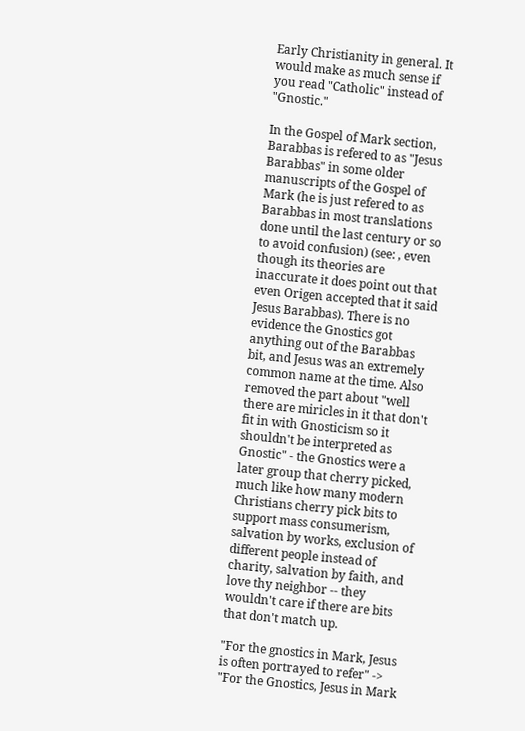Early Christianity in general. It would make as much sense if you read "Catholic" instead of "Gnostic."

In the Gospel of Mark section, Barabbas is refered to as "Jesus Barabbas" in some older manuscripts of the Gospel of Mark (he is just refered to as Barabbas in most translations done until the last century or so to avoid confusion) (see: , even though its theories are inaccurate it does point out that even Origen accepted that it said Jesus Barabbas). There is no evidence the Gnostics got anything out of the Barabbas bit, and Jesus was an extremely common name at the time. Also removed the part about "well there are miricles in it that don't fit in with Gnosticism so it shouldn't be interpreted as Gnostic" - the Gnostics were a later group that cherry picked, much like how many modern Christians cherry pick bits to support mass consumerism, salvation by works, exclusion of different people instead of charity, salvation by faith, and love thy neighbor -- they wouldn't care if there are bits that don't match up.

"For the gnostics in Mark, Jesus is often portrayed to refer" -> "For the Gnostics, Jesus in Mark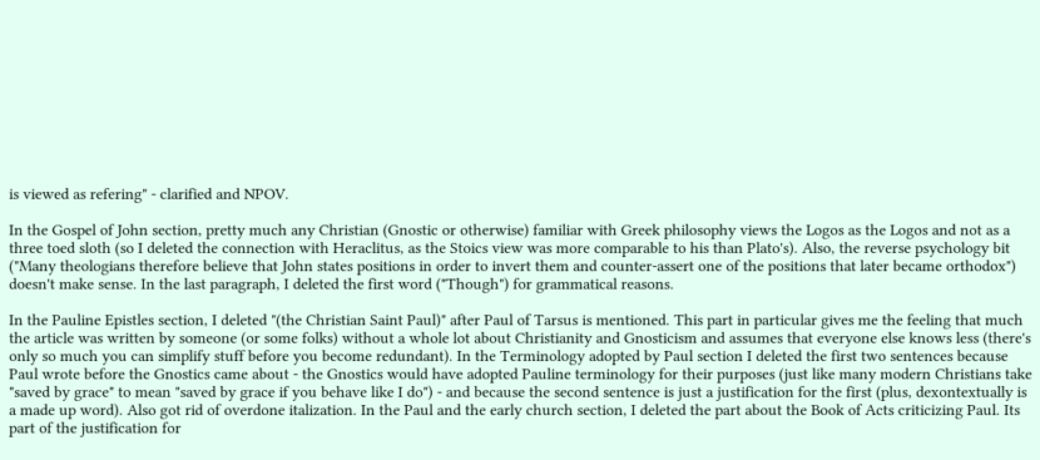is viewed as refering" - clarified and NPOV.

In the Gospel of John section, pretty much any Christian (Gnostic or otherwise) familiar with Greek philosophy views the Logos as the Logos and not as a three toed sloth (so I deleted the connection with Heraclitus, as the Stoics view was more comparable to his than Plato's). Also, the reverse psychology bit ("Many theologians therefore believe that John states positions in order to invert them and counter-assert one of the positions that later became orthodox") doesn't make sense. In the last paragraph, I deleted the first word ("Though") for grammatical reasons.

In the Pauline Epistles section, I deleted "(the Christian Saint Paul)" after Paul of Tarsus is mentioned. This part in particular gives me the feeling that much the article was written by someone (or some folks) without a whole lot about Christianity and Gnosticism and assumes that everyone else knows less (there's only so much you can simplify stuff before you become redundant). In the Terminology adopted by Paul section I deleted the first two sentences because Paul wrote before the Gnostics came about - the Gnostics would have adopted Pauline terminology for their purposes (just like many modern Christians take "saved by grace" to mean "saved by grace if you behave like I do") - and because the second sentence is just a justification for the first (plus, dexontextually is a made up word). Also got rid of overdone italization. In the Paul and the early church section, I deleted the part about the Book of Acts criticizing Paul. Its part of the justification for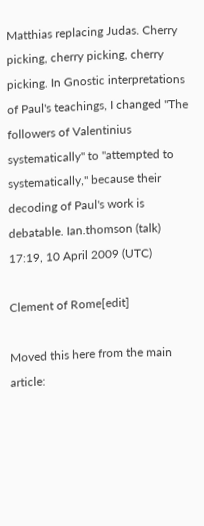Matthias replacing Judas. Cherry picking, cherry picking, cherry picking. In Gnostic interpretations of Paul's teachings, I changed "The followers of Valentinius systematically" to "attempted to systematically," because their decoding of Paul's work is debatable. Ian.thomson (talk) 17:19, 10 April 2009 (UTC)

Clement of Rome[edit]

Moved this here from the main article: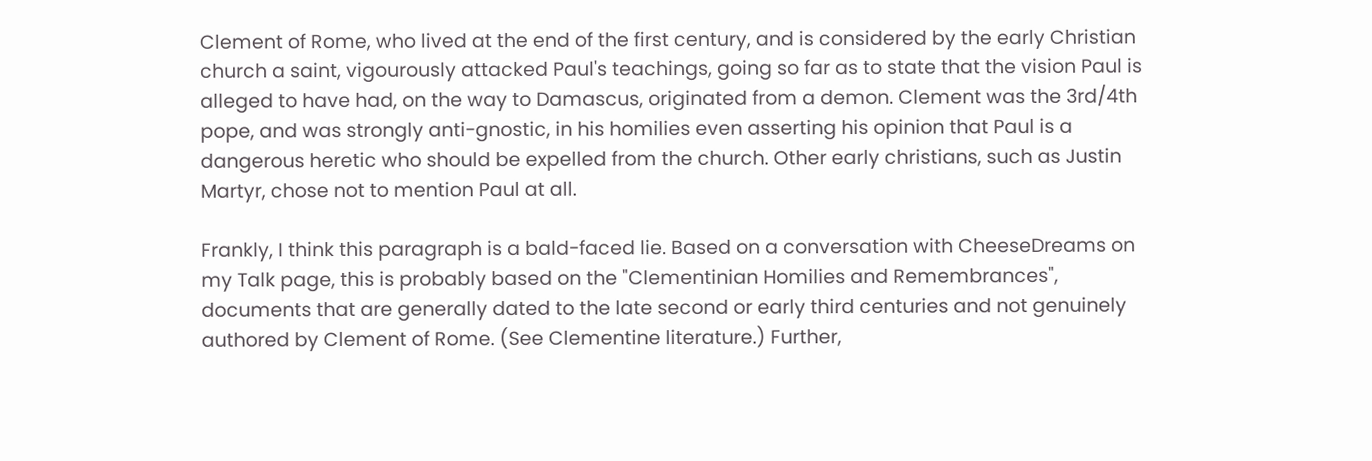Clement of Rome, who lived at the end of the first century, and is considered by the early Christian church a saint, vigourously attacked Paul's teachings, going so far as to state that the vision Paul is alleged to have had, on the way to Damascus, originated from a demon. Clement was the 3rd/4th pope, and was strongly anti-gnostic, in his homilies even asserting his opinion that Paul is a dangerous heretic who should be expelled from the church. Other early christians, such as Justin Martyr, chose not to mention Paul at all.

Frankly, I think this paragraph is a bald-faced lie. Based on a conversation with CheeseDreams on my Talk page, this is probably based on the "Clementinian Homilies and Remembrances", documents that are generally dated to the late second or early third centuries and not genuinely authored by Clement of Rome. (See Clementine literature.) Further,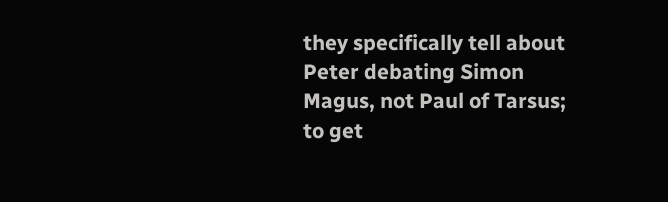they specifically tell about Peter debating Simon Magus, not Paul of Tarsus; to get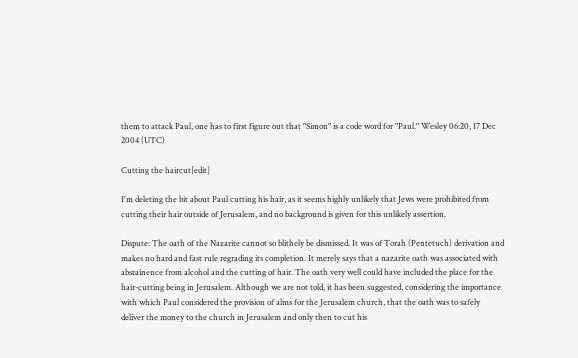them to attack Paul, one has to first figure out that "Simon" is a code word for "Paul." Wesley 06:20, 17 Dec 2004 (UTC)

Cutting the haircut[edit]

I'm deleting the bit about Paul cutting his hair, as it seems highly unlikely that Jews were prohibited from cutting their hair outside of Jerusalem, and no background is given for this unlikely assertion.

Dispute: The oath of the Nazarite cannot so blithely be dismissed. It was of Torah (Pentetuch) derivation and makes no hard and fast rule regrading its completion. It merely says that a nazarite oath was associated with abstainence from alcohol and the cutting of hair. The oath very well could have included the place for the hair-cutting being in Jerusalem. Although we are not told, it has been suggested, considering the importance with which Paul considered the provision of alms for the Jerusalem church, that the oath was to safely deliver the money to the church in Jerusalem and only then to cut his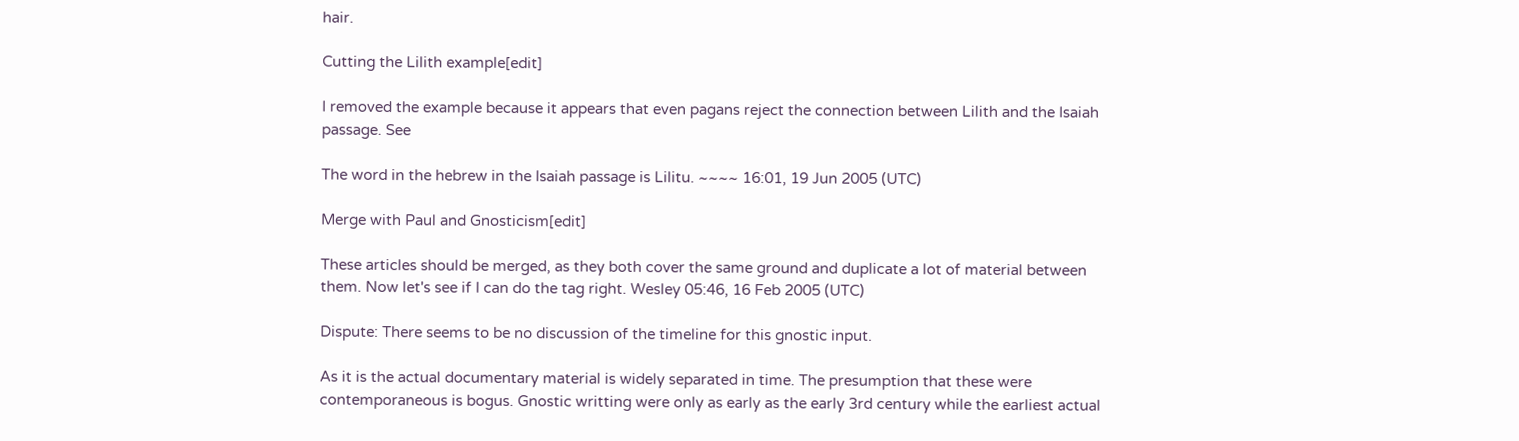hair.

Cutting the Lilith example[edit]

I removed the example because it appears that even pagans reject the connection between Lilith and the Isaiah passage. See

The word in the hebrew in the Isaiah passage is Lilitu. ~~~~ 16:01, 19 Jun 2005 (UTC)

Merge with Paul and Gnosticism[edit]

These articles should be merged, as they both cover the same ground and duplicate a lot of material between them. Now let's see if I can do the tag right. Wesley 05:46, 16 Feb 2005 (UTC)

Dispute: There seems to be no discussion of the timeline for this gnostic input.

As it is the actual documentary material is widely separated in time. The presumption that these were contemporaneous is bogus. Gnostic writting were only as early as the early 3rd century while the earliest actual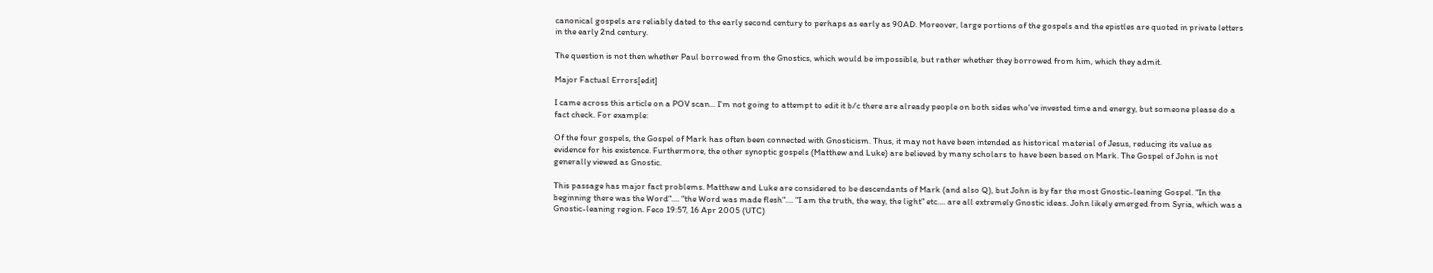canonical gospels are reliably dated to the early second century to perhaps as early as 90AD. Moreover, large portions of the gospels and the epistles are quoted in private letters in the early 2nd century.

The question is not then whether Paul borrowed from the Gnostics, which would be impossible, but rather whether they borrowed from him, which they admit.

Major Factual Errors[edit]

I came across this article on a POV scan... I'm not going to attempt to edit it b/c there are already people on both sides who've invested time and energy, but someone please do a fact check. For example:

Of the four gospels, the Gospel of Mark has often been connected with Gnosticism. Thus, it may not have been intended as historical material of Jesus, reducing its value as evidence for his existence. Furthermore, the other synoptic gospels (Matthew and Luke) are believed by many scholars to have been based on Mark. The Gospel of John is not generally viewed as Gnostic.

This passage has major fact problems. Matthew and Luke are considered to be descendants of Mark (and also Q), but John is by far the most Gnostic-leaning Gospel. "In the beginning there was the Word".... "the Word was made flesh".... "I am the truth, the way, the light" etc.... are all extremely Gnostic ideas. John likely emerged from Syria, which was a Gnostic-leaning region. Feco 19:57, 16 Apr 2005 (UTC)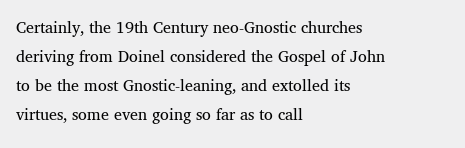Certainly, the 19th Century neo-Gnostic churches deriving from Doinel considered the Gospel of John to be the most Gnostic-leaning, and extolled its virtues, some even going so far as to call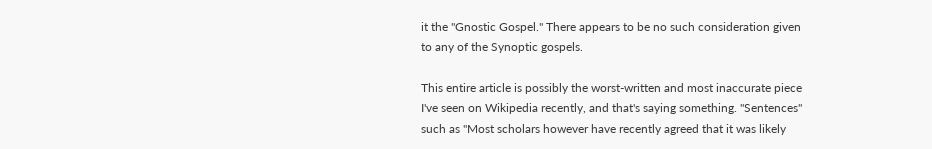it the "Gnostic Gospel." There appears to be no such consideration given to any of the Synoptic gospels.

This entire article is possibly the worst-written and most inaccurate piece I've seen on Wikipedia recently, and that's saying something. "Sentences" such as "Most scholars however have recently agreed that it was likely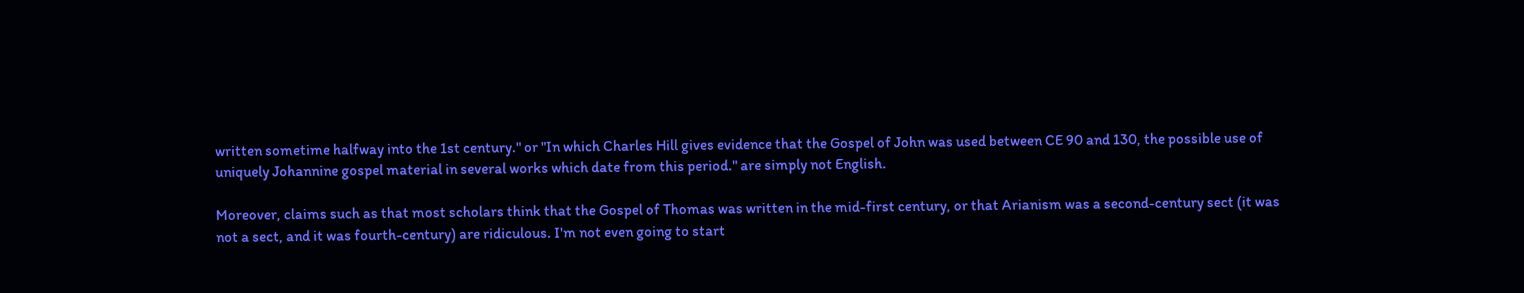written sometime halfway into the 1st century." or "In which Charles Hill gives evidence that the Gospel of John was used between CE 90 and 130, the possible use of uniquely Johannine gospel material in several works which date from this period." are simply not English.

Moreover, claims such as that most scholars think that the Gospel of Thomas was written in the mid-first century, or that Arianism was a second-century sect (it was not a sect, and it was fourth-century) are ridiculous. I'm not even going to start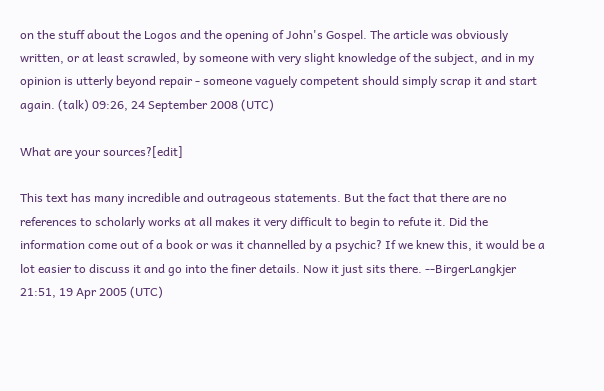on the stuff about the Logos and the opening of John's Gospel. The article was obviously written, or at least scrawled, by someone with very slight knowledge of the subject, and in my opinion is utterly beyond repair - someone vaguely competent should simply scrap it and start again. (talk) 09:26, 24 September 2008 (UTC)

What are your sources?[edit]

This text has many incredible and outrageous statements. But the fact that there are no references to scholarly works at all makes it very difficult to begin to refute it. Did the information come out of a book or was it channelled by a psychic? If we knew this, it would be a lot easier to discuss it and go into the finer details. Now it just sits there. --BirgerLangkjer 21:51, 19 Apr 2005 (UTC)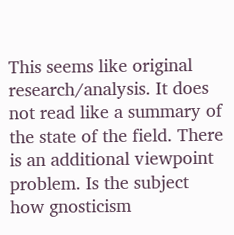This seems like original research/analysis. It does not read like a summary of the state of the field. There is an additional viewpoint problem. Is the subject how gnosticism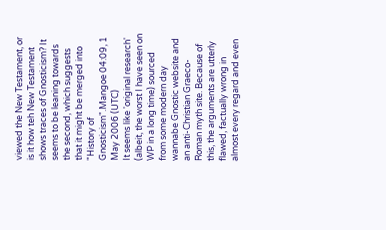viewed the New Testament, or is it how teh New Testament shows traces of Gnosticism? It seems to be leaning towards the second, which suggests that it might be merged into "History of Gnosticism".Mangoe 04:09, 1 May 2006 (UTC)
It seems like 'original research' (albeit, the worst I have seen on WP in a long time) sourced from some modern day wannabe Gnostic website and an anti-Christian Graeco-Roman myth site. Because of this, the arguments are utterly flawed, factually wrong in almost every regard and even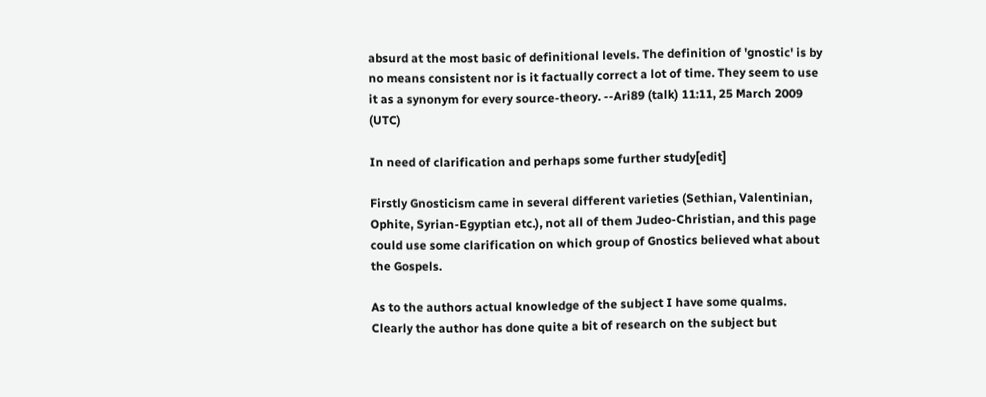absurd at the most basic of definitional levels. The definition of 'gnostic' is by no means consistent nor is it factually correct a lot of time. They seem to use it as a synonym for every source-theory. --Ari89 (talk) 11:11, 25 March 2009 (UTC)

In need of clarification and perhaps some further study[edit]

Firstly Gnosticism came in several different varieties (Sethian, Valentinian, Ophite, Syrian-Egyptian etc.), not all of them Judeo-Christian, and this page could use some clarification on which group of Gnostics believed what about the Gospels.

As to the authors actual knowledge of the subject I have some qualms. Clearly the author has done quite a bit of research on the subject but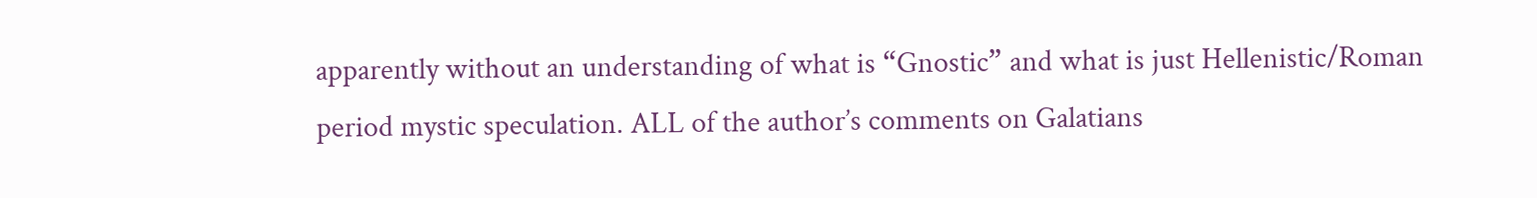apparently without an understanding of what is “Gnostic” and what is just Hellenistic/Roman period mystic speculation. ALL of the author’s comments on Galatians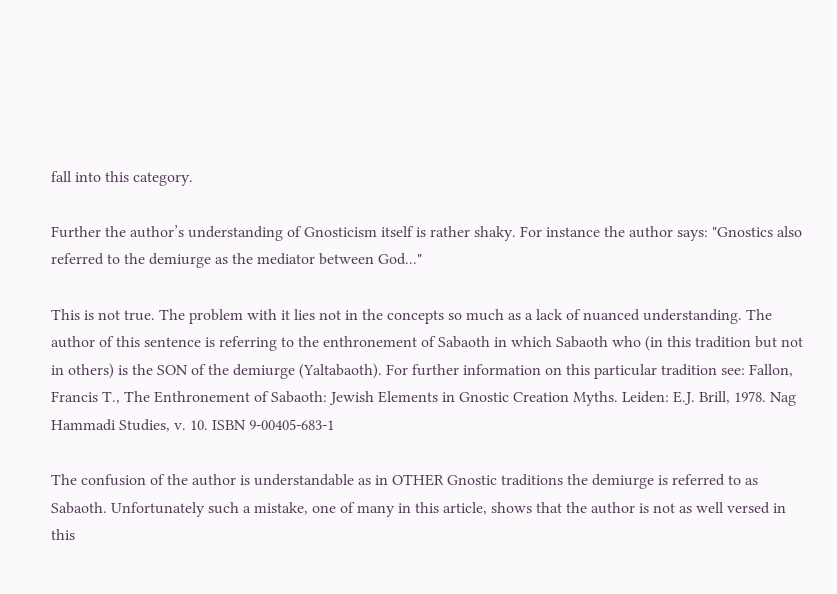fall into this category.

Further the author’s understanding of Gnosticism itself is rather shaky. For instance the author says: "Gnostics also referred to the demiurge as the mediator between God..."

This is not true. The problem with it lies not in the concepts so much as a lack of nuanced understanding. The author of this sentence is referring to the enthronement of Sabaoth in which Sabaoth who (in this tradition but not in others) is the SON of the demiurge (Yaltabaoth). For further information on this particular tradition see: Fallon, Francis T., The Enthronement of Sabaoth: Jewish Elements in Gnostic Creation Myths. Leiden: E.J. Brill, 1978. Nag Hammadi Studies, v. 10. ISBN 9-00405-683-1

The confusion of the author is understandable as in OTHER Gnostic traditions the demiurge is referred to as Sabaoth. Unfortunately such a mistake, one of many in this article, shows that the author is not as well versed in this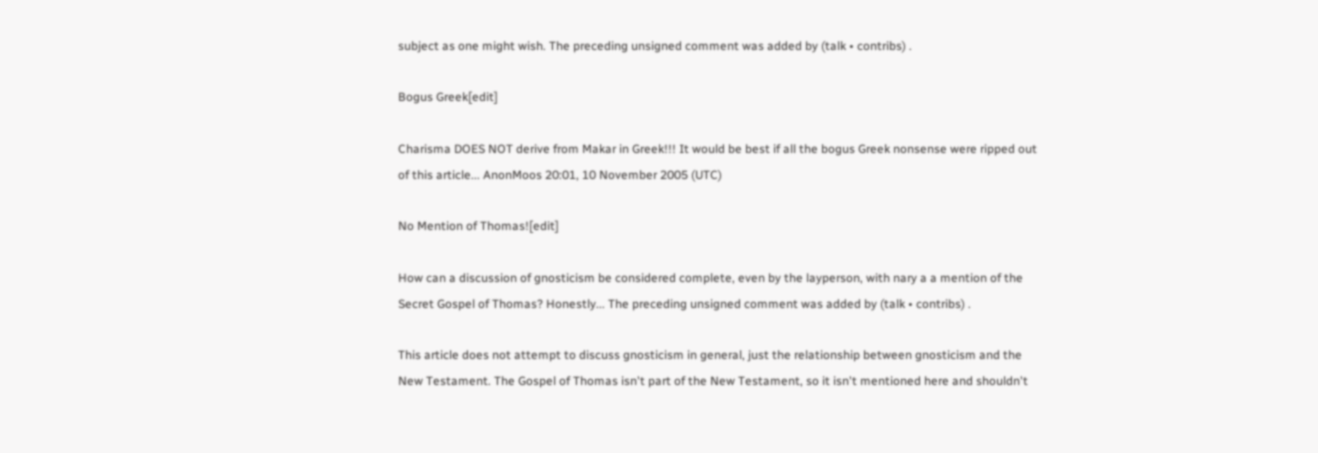subject as one might wish. The preceding unsigned comment was added by (talk • contribs) .

Bogus Greek[edit]

Charisma DOES NOT derive from Makar in Greek!!! It would be best if all the bogus Greek nonsense were ripped out of this article... AnonMoos 20:01, 10 November 2005 (UTC)

No Mention of Thomas![edit]

How can a discussion of gnosticism be considered complete, even by the layperson, with nary a a mention of the Secret Gospel of Thomas? Honestly... The preceding unsigned comment was added by (talk • contribs) .

This article does not attempt to discuss gnosticism in general, just the relationship between gnosticism and the New Testament. The Gospel of Thomas isn't part of the New Testament, so it isn't mentioned here and shouldn't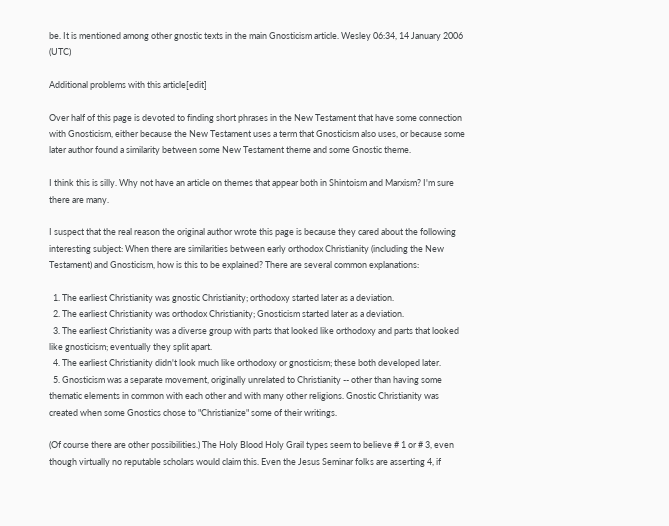be. It is mentioned among other gnostic texts in the main Gnosticism article. Wesley 06:34, 14 January 2006 (UTC)

Additional problems with this article[edit]

Over half of this page is devoted to finding short phrases in the New Testament that have some connection with Gnosticism, either because the New Testament uses a term that Gnosticism also uses, or because some later author found a similarity between some New Testament theme and some Gnostic theme.

I think this is silly. Why not have an article on themes that appear both in Shintoism and Marxism? I'm sure there are many.

I suspect that the real reason the original author wrote this page is because they cared about the following interesting subject: When there are similarities between early orthodox Christianity (including the New Testament) and Gnosticism, how is this to be explained? There are several common explanations:

  1. The earliest Christianity was gnostic Christianity; orthodoxy started later as a deviation.
  2. The earliest Christianity was orthodox Christianity; Gnosticism started later as a deviation.
  3. The earliest Christianity was a diverse group with parts that looked like orthodoxy and parts that looked like gnosticism; eventually they split apart.
  4. The earliest Christianity didn't look much like orthodoxy or gnosticism; these both developed later.
  5. Gnosticism was a separate movement, originally unrelated to Christianity -- other than having some thematic elements in common with each other and with many other religions. Gnostic Christianity was created when some Gnostics chose to "Christianize" some of their writings.

(Of course there are other possibilities.) The Holy Blood Holy Grail types seem to believe # 1 or # 3, even though virtually no reputable scholars would claim this. Even the Jesus Seminar folks are asserting 4, if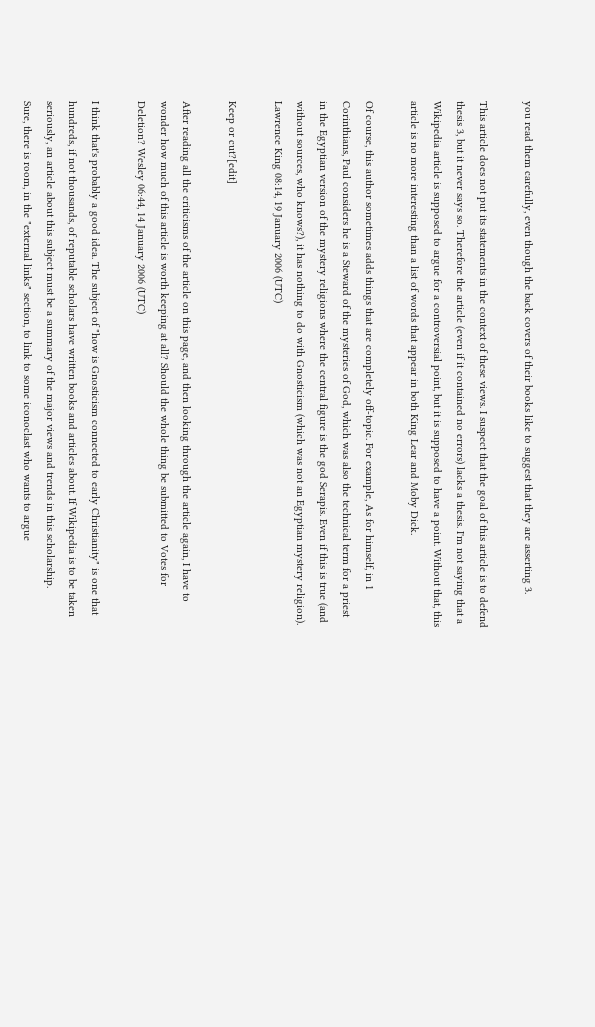you read them carefully, even though the back covers of their books like to suggest that they are asserting 3.

This article does not put its statements in the context of these views. I suspect that the goal of this article is to defend thesis 3, but it never says so. Therefore the article (even if it contained no errors) lacks a thesis. I'm not saying that a Wikipedia article is supposed to argue for a controversial point, but it is supposed to have a point. Without that, this article is no more interesting than a list of words that appear in both King Lear and Moby Dick.

Of course, this author sometimes adds things that are completely off-topic. For example, As for himself, in 1 Corinthians, Paul considers he is a Steward of the mysteries of God, which was also the technical term for a priest in the Egyptian version of the mystery religions where the central figure is the god Serapis. Even if this is true (and without sources, who knows?), it has nothing to do with Gnosticism (which was not an Egyptian mystery religion). Lawrence King 08:14, 19 January 2006 (UTC)

Keep or cut?[edit]

After reading all the criticisms of the article on this page, and then looking through the article again, I have to wonder how much of this article is worth keeping at all? Should the whole thing be submitted to Votes for Deletion? Wesley 06:44, 14 January 2006 (UTC)

I think that's probably a good idea. The subject of "how is Gnosticism connected to early Christianity" is one that hundreds, if not thousands, of reputable scholars have written books and articles about. If Wikipedia is to be taken seriously, an article about this subject must be a summary of the major views and trends in this scholarship.
Sure, there is room, in the "external links" section, to link to some iconoclast who wants to argue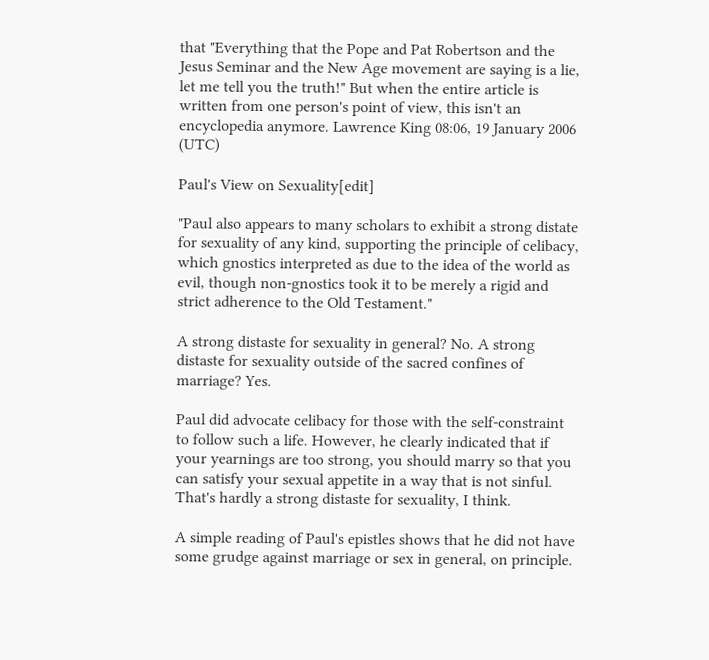that "Everything that the Pope and Pat Robertson and the Jesus Seminar and the New Age movement are saying is a lie, let me tell you the truth!" But when the entire article is written from one person's point of view, this isn't an encyclopedia anymore. Lawrence King 08:06, 19 January 2006 (UTC)

Paul's View on Sexuality[edit]

"Paul also appears to many scholars to exhibit a strong distate for sexuality of any kind, supporting the principle of celibacy, which gnostics interpreted as due to the idea of the world as evil, though non-gnostics took it to be merely a rigid and strict adherence to the Old Testament."

A strong distaste for sexuality in general? No. A strong distaste for sexuality outside of the sacred confines of marriage? Yes.

Paul did advocate celibacy for those with the self-constraint to follow such a life. However, he clearly indicated that if your yearnings are too strong, you should marry so that you can satisfy your sexual appetite in a way that is not sinful. That's hardly a strong distaste for sexuality, I think.

A simple reading of Paul's epistles shows that he did not have some grudge against marriage or sex in general, on principle.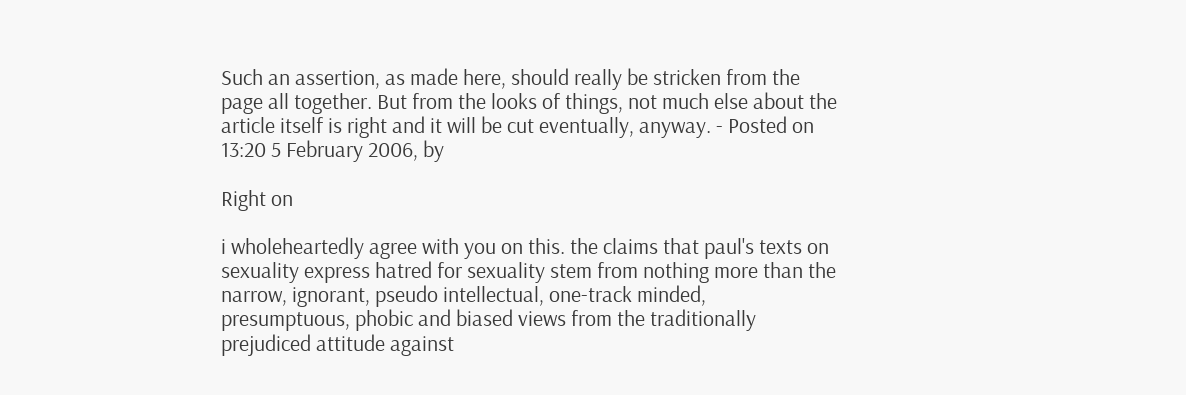Such an assertion, as made here, should really be stricken from the page all together. But from the looks of things, not much else about the article itself is right and it will be cut eventually, anyway. - Posted on 13:20 5 February 2006, by

Right on

i wholeheartedly agree with you on this. the claims that paul's texts on sexuality express hatred for sexuality stem from nothing more than the narrow, ignorant, pseudo intellectual, one-track minded, presumptuous, phobic and biased views from the traditionally prejudiced attitude against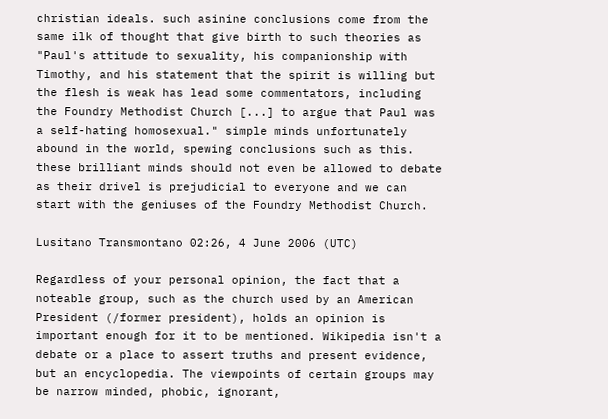christian ideals. such asinine conclusions come from the same ilk of thought that give birth to such theories as "Paul's attitude to sexuality, his companionship with Timothy, and his statement that the spirit is willing but the flesh is weak has lead some commentators, including the Foundry Methodist Church [...] to argue that Paul was a self-hating homosexual." simple minds unfortunately abound in the world, spewing conclusions such as this. these brilliant minds should not even be allowed to debate as their drivel is prejudicial to everyone and we can start with the geniuses of the Foundry Methodist Church.

Lusitano Transmontano 02:26, 4 June 2006 (UTC)

Regardless of your personal opinion, the fact that a noteable group, such as the church used by an American President (/former president), holds an opinion is important enough for it to be mentioned. Wikipedia isn't a debate or a place to assert truths and present evidence, but an encyclopedia. The viewpoints of certain groups may be narrow minded, phobic, ignorant,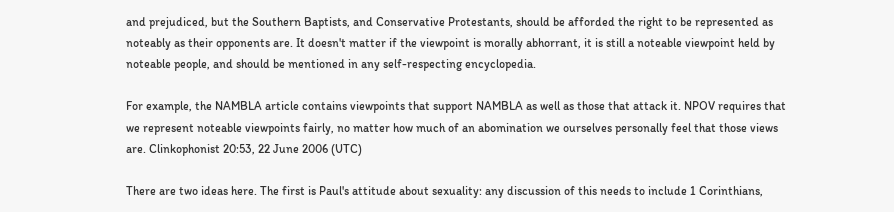and prejudiced, but the Southern Baptists, and Conservative Protestants, should be afforded the right to be represented as noteably as their opponents are. It doesn't matter if the viewpoint is morally abhorrant, it is still a noteable viewpoint held by noteable people, and should be mentioned in any self-respecting encyclopedia.

For example, the NAMBLA article contains viewpoints that support NAMBLA as well as those that attack it. NPOV requires that we represent noteable viewpoints fairly, no matter how much of an abomination we ourselves personally feel that those views are. Clinkophonist 20:53, 22 June 2006 (UTC)

There are two ideas here. The first is Paul's attitude about sexuality: any discussion of this needs to include 1 Corinthians,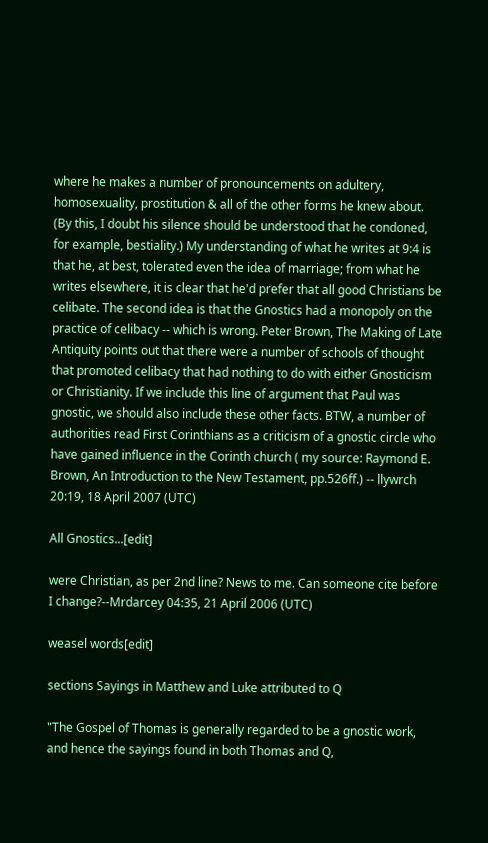where he makes a number of pronouncements on adultery, homosexuality, prostitution & all of the other forms he knew about. (By this, I doubt his silence should be understood that he condoned, for example, bestiality.) My understanding of what he writes at 9:4 is that he, at best, tolerated even the idea of marriage; from what he writes elsewhere, it is clear that he'd prefer that all good Christians be celibate. The second idea is that the Gnostics had a monopoly on the practice of celibacy -- which is wrong. Peter Brown, The Making of Late Antiquity points out that there were a number of schools of thought that promoted celibacy that had nothing to do with either Gnosticism or Christianity. If we include this line of argument that Paul was gnostic, we should also include these other facts. BTW, a number of authorities read First Corinthians as a criticism of a gnostic circle who have gained influence in the Corinth church ( my source: Raymond E. Brown, An Introduction to the New Testament, pp.526ff.) -- llywrch 20:19, 18 April 2007 (UTC)

All Gnostics...[edit]

were Christian, as per 2nd line? News to me. Can someone cite before I change?--Mrdarcey 04:35, 21 April 2006 (UTC)

weasel words[edit]

sections Sayings in Matthew and Luke attributed to Q

"The Gospel of Thomas is generally regarded to be a gnostic work, and hence the sayings found in both Thomas and Q,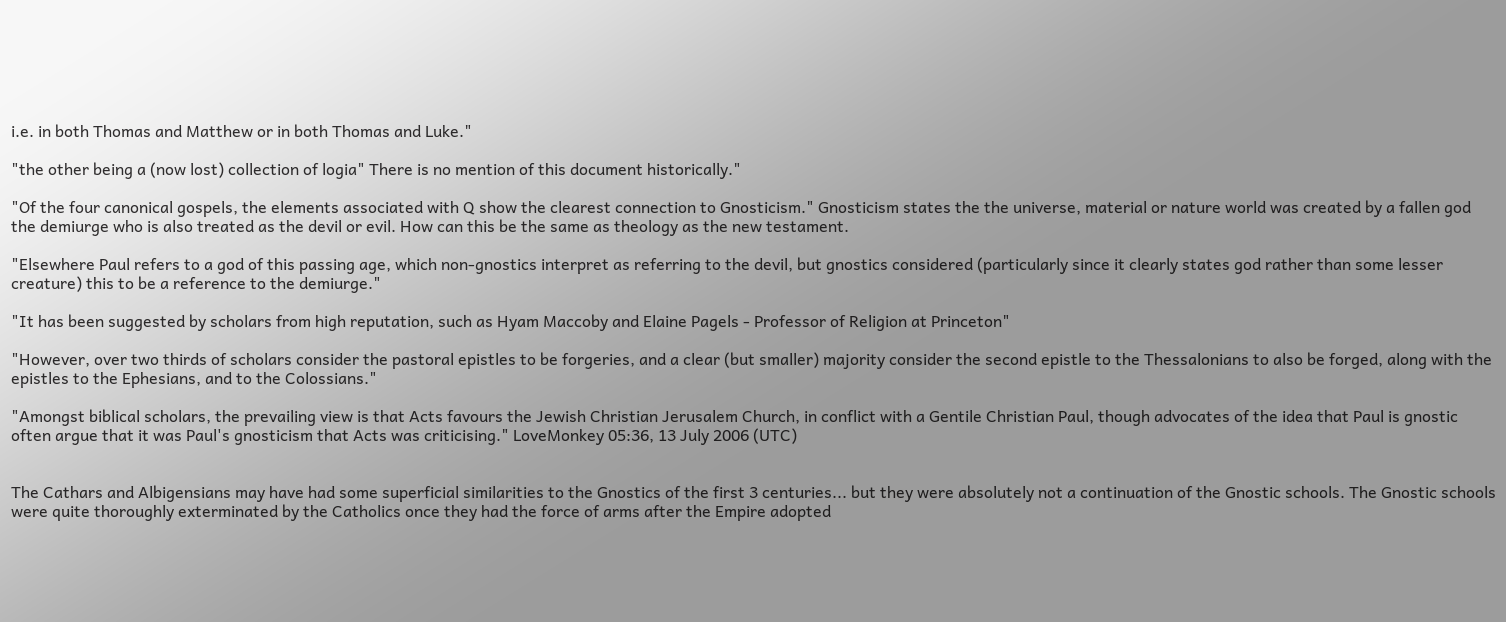i.e. in both Thomas and Matthew or in both Thomas and Luke."

"the other being a (now lost) collection of logia" There is no mention of this document historically."

"Of the four canonical gospels, the elements associated with Q show the clearest connection to Gnosticism." Gnosticism states the the universe, material or nature world was created by a fallen god the demiurge who is also treated as the devil or evil. How can this be the same as theology as the new testament.

"Elsewhere Paul refers to a god of this passing age, which non-gnostics interpret as referring to the devil, but gnostics considered (particularly since it clearly states god rather than some lesser creature) this to be a reference to the demiurge."

"It has been suggested by scholars from high reputation, such as Hyam Maccoby and Elaine Pagels - Professor of Religion at Princeton"

"However, over two thirds of scholars consider the pastoral epistles to be forgeries, and a clear (but smaller) majority consider the second epistle to the Thessalonians to also be forged, along with the epistles to the Ephesians, and to the Colossians."

"Amongst biblical scholars, the prevailing view is that Acts favours the Jewish Christian Jerusalem Church, in conflict with a Gentile Christian Paul, though advocates of the idea that Paul is gnostic often argue that it was Paul's gnosticism that Acts was criticising." LoveMonkey 05:36, 13 July 2006 (UTC)


The Cathars and Albigensians may have had some superficial similarities to the Gnostics of the first 3 centuries... but they were absolutely not a continuation of the Gnostic schools. The Gnostic schools were quite thoroughly exterminated by the Catholics once they had the force of arms after the Empire adopted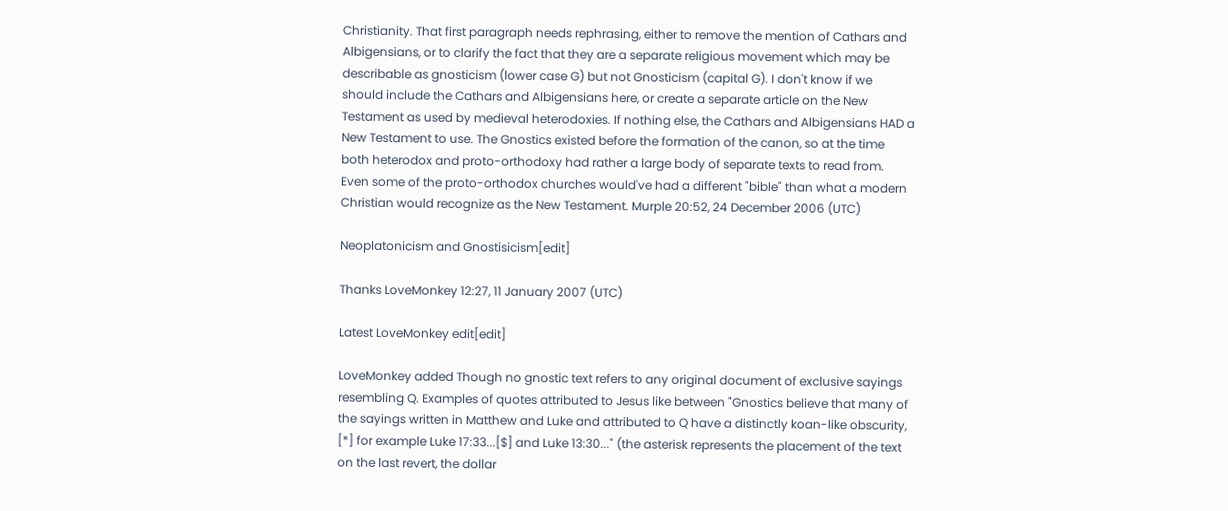Christianity. That first paragraph needs rephrasing, either to remove the mention of Cathars and Albigensians, or to clarify the fact that they are a separate religious movement which may be describable as gnosticism (lower case G) but not Gnosticism (capital G). I don't know if we should include the Cathars and Albigensians here, or create a separate article on the New Testament as used by medieval heterodoxies. If nothing else, the Cathars and Albigensians HAD a New Testament to use. The Gnostics existed before the formation of the canon, so at the time both heterodox and proto-orthodoxy had rather a large body of separate texts to read from. Even some of the proto-orthodox churches would've had a different "bible" than what a modern Christian would recognize as the New Testament. Murple 20:52, 24 December 2006 (UTC)

Neoplatonicism and Gnostisicism[edit]

Thanks LoveMonkey 12:27, 11 January 2007 (UTC)

Latest LoveMonkey edit[edit]

LoveMonkey added Though no gnostic text refers to any original document of exclusive sayings resembling Q. Examples of quotes attributed to Jesus like between "Gnostics believe that many of the sayings written in Matthew and Luke and attributed to Q have a distinctly koan-like obscurity, [*] for example Luke 17:33...[$] and Luke 13:30..." (the asterisk represents the placement of the text on the last revert, the dollar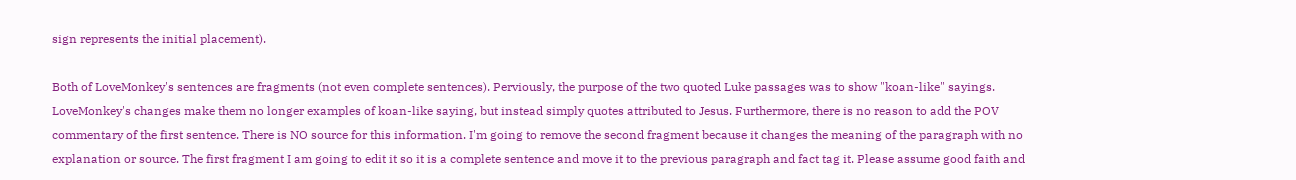sign represents the initial placement).

Both of LoveMonkey's sentences are fragments (not even complete sentences). Perviously, the purpose of the two quoted Luke passages was to show "koan-like" sayings. LoveMonkey's changes make them no longer examples of koan-like saying, but instead simply quotes attributed to Jesus. Furthermore, there is no reason to add the POV commentary of the first sentence. There is NO source for this information. I'm going to remove the second fragment because it changes the meaning of the paragraph with no explanation or source. The first fragment I am going to edit it so it is a complete sentence and move it to the previous paragraph and fact tag it. Please assume good faith and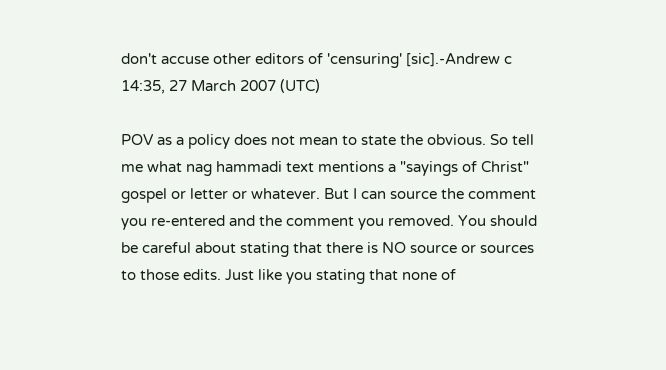don't accuse other editors of 'censuring' [sic].-Andrew c 14:35, 27 March 2007 (UTC)

POV as a policy does not mean to state the obvious. So tell me what nag hammadi text mentions a "sayings of Christ" gospel or letter or whatever. But I can source the comment you re-entered and the comment you removed. You should be careful about stating that there is NO source or sources to those edits. Just like you stating that none of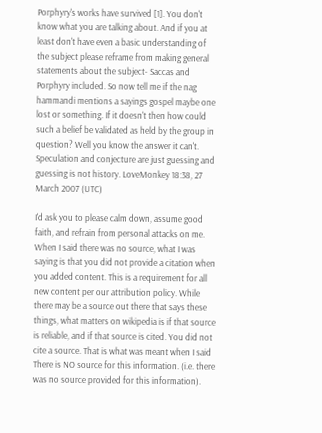Porphyry's works have survived [1]. You don't know what you are talking about. And if you at least don't have even a basic understanding of the subject please reframe from making general statements about the subject- Saccas and Porphyry included. So now tell me if the nag hammandi mentions a sayings gospel maybe one lost or something. If it doesn't then how could such a belief be validated as held by the group in question? Well you know the answer it can't. Speculation and conjecture are just guessing and guessing is not history. LoveMonkey 18:38, 27 March 2007 (UTC)

I'd ask you to please calm down, assume good faith, and refrain from personal attacks on me. When I said there was no source, what I was saying is that you did not provide a citation when you added content. This is a requirement for all new content per our attribution policy. While there may be a source out there that says these things, what matters on wikipedia is if that source is reliable, and if that source is cited. You did not cite a source. That is what was meant when I said There is NO source for this information. (i.e. there was no source provided for this information).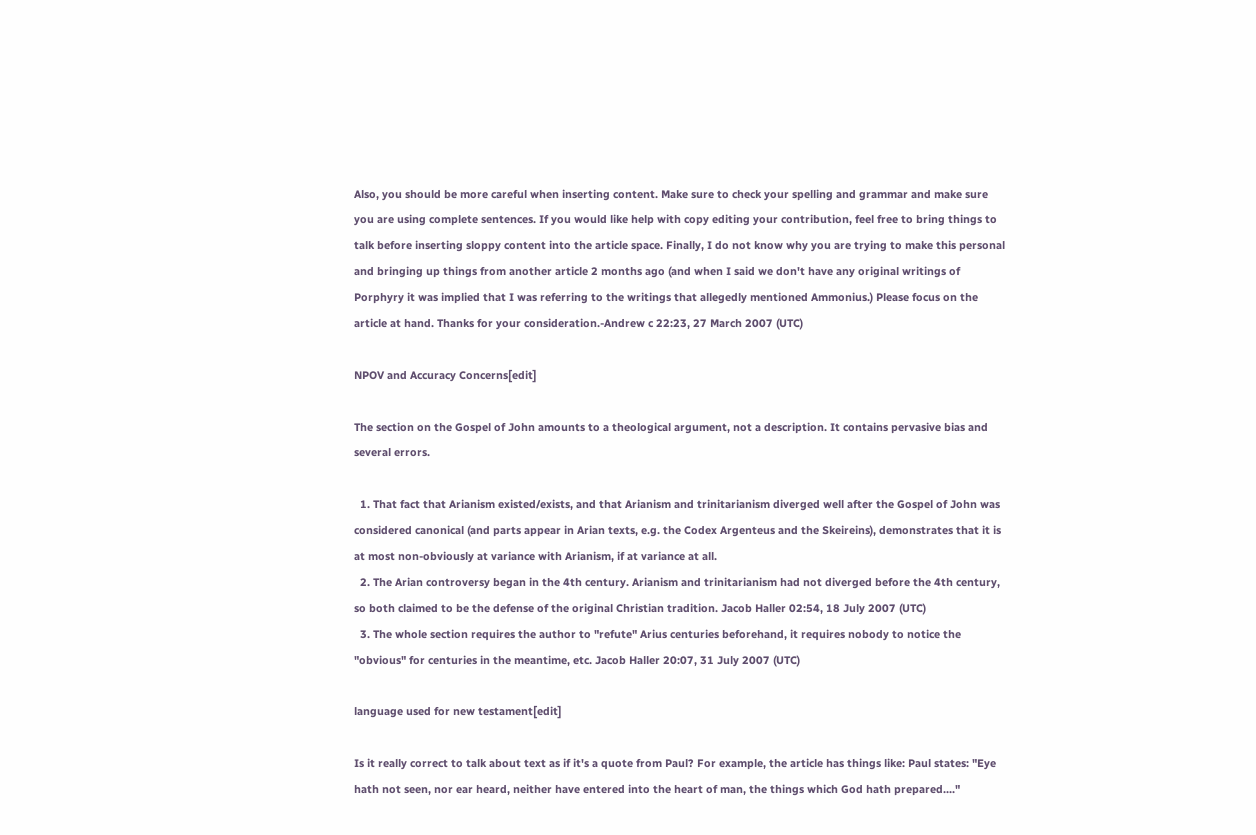Also, you should be more careful when inserting content. Make sure to check your spelling and grammar and make sure you are using complete sentences. If you would like help with copy editing your contribution, feel free to bring things to talk before inserting sloppy content into the article space. Finally, I do not know why you are trying to make this personal and bringing up things from another article 2 months ago (and when I said we don't have any original writings of Porphyry it was implied that I was referring to the writings that allegedly mentioned Ammonius.) Please focus on the article at hand. Thanks for your consideration.-Andrew c 22:23, 27 March 2007 (UTC)

NPOV and Accuracy Concerns[edit]

The section on the Gospel of John amounts to a theological argument, not a description. It contains pervasive bias and several errors.

  1. That fact that Arianism existed/exists, and that Arianism and trinitarianism diverged well after the Gospel of John was considered canonical (and parts appear in Arian texts, e.g. the Codex Argenteus and the Skeireins), demonstrates that it is at most non-obviously at variance with Arianism, if at variance at all.
  2. The Arian controversy began in the 4th century. Arianism and trinitarianism had not diverged before the 4th century, so both claimed to be the defense of the original Christian tradition. Jacob Haller 02:54, 18 July 2007 (UTC)
  3. The whole section requires the author to "refute" Arius centuries beforehand, it requires nobody to notice the "obvious" for centuries in the meantime, etc. Jacob Haller 20:07, 31 July 2007 (UTC)

language used for new testament[edit]

Is it really correct to talk about text as if it's a quote from Paul? For example, the article has things like: Paul states: "Eye hath not seen, nor ear heard, neither have entered into the heart of man, the things which God hath prepared...."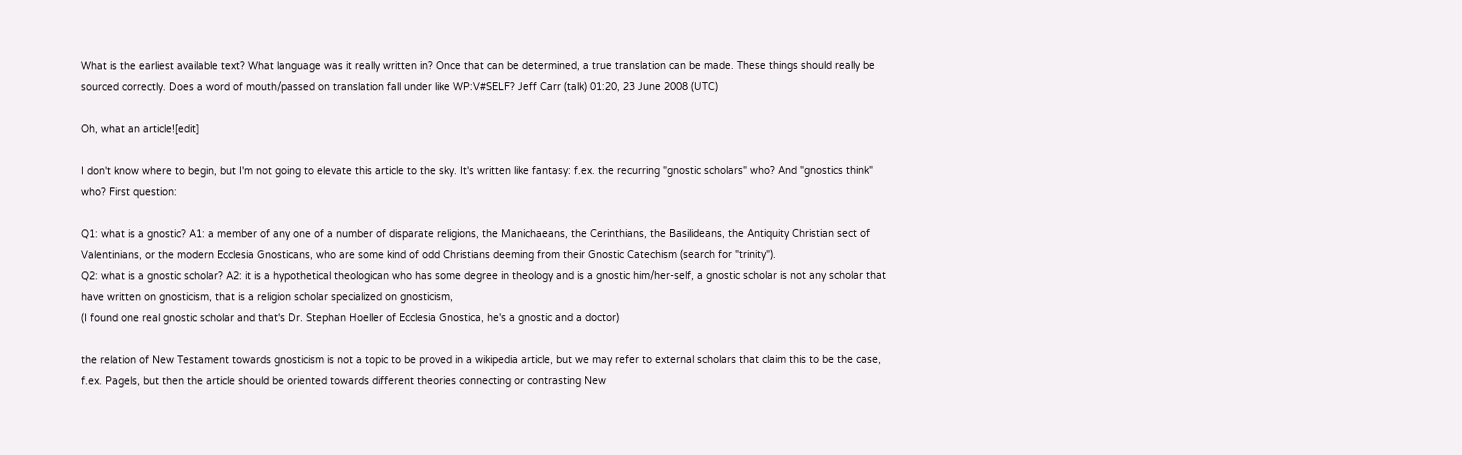What is the earliest available text? What language was it really written in? Once that can be determined, a true translation can be made. These things should really be sourced correctly. Does a word of mouth/passed on translation fall under like WP:V#SELF? Jeff Carr (talk) 01:20, 23 June 2008 (UTC)

Oh, what an article![edit]

I don't know where to begin, but I'm not going to elevate this article to the sky. It's written like fantasy: f.ex. the recurring "gnostic scholars" who? And "gnostics think" who? First question:

Q1: what is a gnostic? A1: a member of any one of a number of disparate religions, the Manichaeans, the Cerinthians, the Basilideans, the Antiquity Christian sect of Valentinians, or the modern Ecclesia Gnosticans, who are some kind of odd Christians deeming from their Gnostic Catechism (search for "trinity").
Q2: what is a gnostic scholar? A2: it is a hypothetical theologican who has some degree in theology and is a gnostic him/her-self, a gnostic scholar is not any scholar that have written on gnosticism, that is a religion scholar specialized on gnosticism,
(I found one real gnostic scholar and that's Dr. Stephan Hoeller of Ecclesia Gnostica, he's a gnostic and a doctor)

the relation of New Testament towards gnosticism is not a topic to be proved in a wikipedia article, but we may refer to external scholars that claim this to be the case, f.ex. Pagels, but then the article should be oriented towards different theories connecting or contrasting New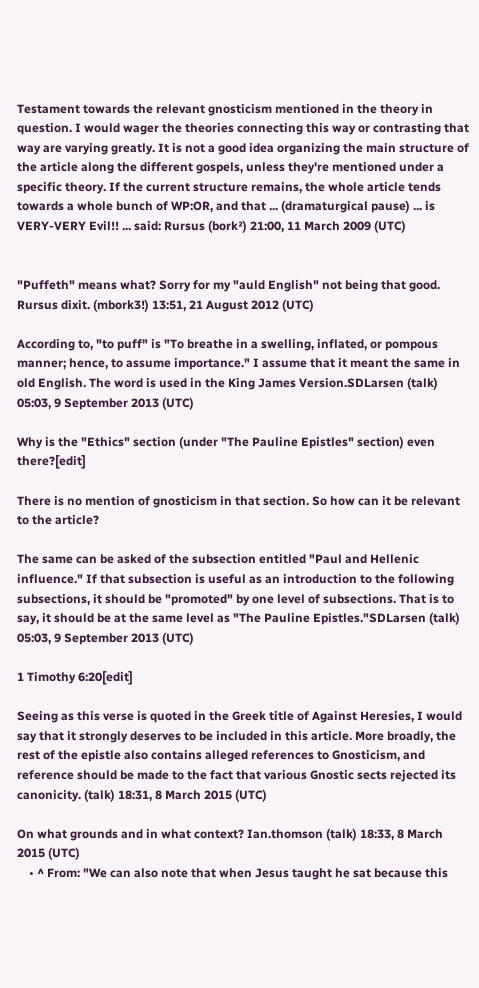Testament towards the relevant gnosticism mentioned in the theory in question. I would wager the theories connecting this way or contrasting that way are varying greatly. It is not a good idea organizing the main structure of the article along the different gospels, unless they're mentioned under a specific theory. If the current structure remains, the whole article tends towards a whole bunch of WP:OR, and that ... (dramaturgical pause) ... is VERY-VERY Evil!! ... said: Rursus (bork²) 21:00, 11 March 2009 (UTC)


"Puffeth" means what? Sorry for my "auld English" not being that good. Rursus dixit. (mbork3!) 13:51, 21 August 2012 (UTC)

According to, "to puff" is "To breathe in a swelling, inflated, or pompous manner; hence, to assume importance." I assume that it meant the same in old English. The word is used in the King James Version.SDLarsen (talk) 05:03, 9 September 2013 (UTC)

Why is the "Ethics" section (under "The Pauline Epistles" section) even there?[edit]

There is no mention of gnosticism in that section. So how can it be relevant to the article?

The same can be asked of the subsection entitled "Paul and Hellenic influence." If that subsection is useful as an introduction to the following subsections, it should be "promoted" by one level of subsections. That is to say, it should be at the same level as "The Pauline Epistles."SDLarsen (talk) 05:03, 9 September 2013 (UTC)

1 Timothy 6:20[edit]

Seeing as this verse is quoted in the Greek title of Against Heresies, I would say that it strongly deserves to be included in this article. More broadly, the rest of the epistle also contains alleged references to Gnosticism, and reference should be made to the fact that various Gnostic sects rejected its canonicity. (talk) 18:31, 8 March 2015 (UTC)

On what grounds and in what context? Ian.thomson (talk) 18:33, 8 March 2015 (UTC)
    • ^ From: "We can also note that when Jesus taught he sat because this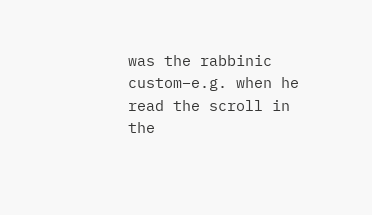was the rabbinic custom–e.g. when he read the scroll in the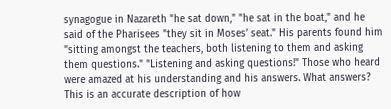synagogue in Nazareth "he sat down," "he sat in the boat," and he said of the Pharisees "they sit in Moses’ seat." His parents found him "sitting amongst the teachers, both listening to them and asking them questions." "Listening and asking questions!" Those who heard were amazed at his understanding and his answers. What answers? This is an accurate description of how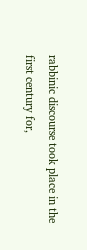rabbinic discourse took place in the first century for,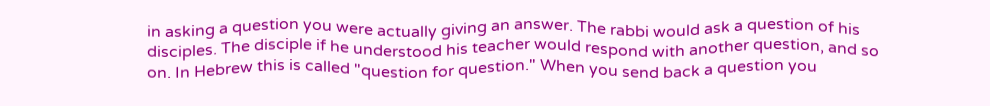in asking a question you were actually giving an answer. The rabbi would ask a question of his disciples. The disciple if he understood his teacher would respond with another question, and so on. In Hebrew this is called "question for question." When you send back a question you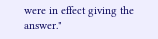were in effect giving the answer."